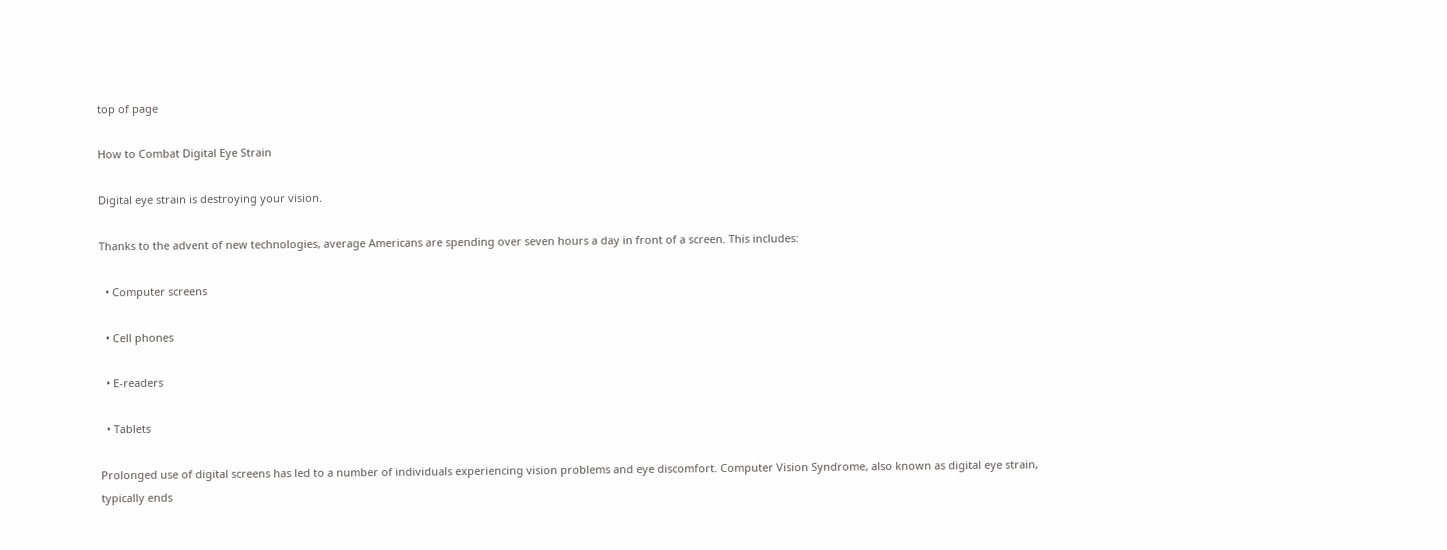top of page

How to Combat Digital Eye Strain

Digital eye strain is destroying your vision.

Thanks to the advent of new technologies, average Americans are spending over seven hours a day in front of a screen. This includes:

  • Computer screens

  • Cell phones

  • E-readers

  • Tablets

Prolonged use of digital screens has led to a number of individuals experiencing vision problems and eye discomfort. Computer Vision Syndrome, also known as digital eye strain, typically ends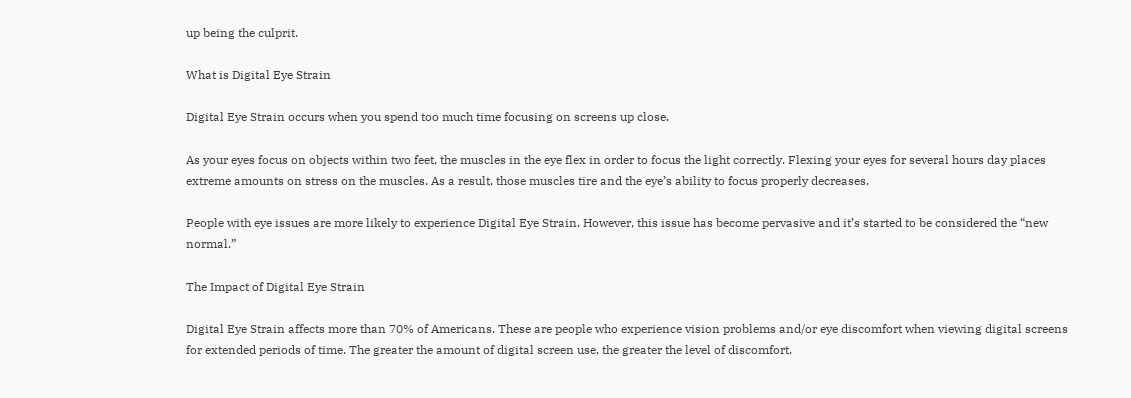up being the culprit.

What is Digital Eye Strain

Digital Eye Strain occurs when you spend too much time focusing on screens up close.

As your eyes focus on objects within two feet, the muscles in the eye flex in order to focus the light correctly. Flexing your eyes for several hours day places extreme amounts on stress on the muscles. As a result, those muscles tire and the eye’s ability to focus properly decreases.

People with eye issues are more likely to experience Digital Eye Strain. However, this issue has become pervasive and it’s started to be considered the “new normal.”

The Impact of Digital Eye Strain

Digital Eye Strain affects more than 70% of Americans. These are people who experience vision problems and/or eye discomfort when viewing digital screens for extended periods of time. The greater the amount of digital screen use, the greater the level of discomfort.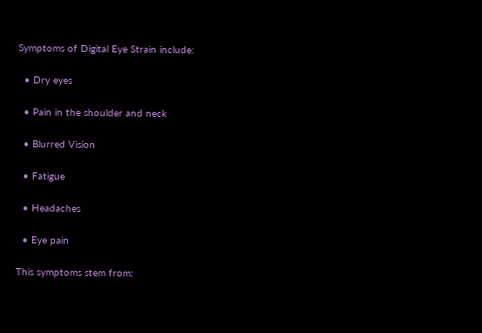Symptoms of Digital Eye Strain include:

  • Dry eyes

  • Pain in the shoulder and neck

  • Blurred Vision

  • Fatigue

  • Headaches

  • Eye pain

This symptoms stem from: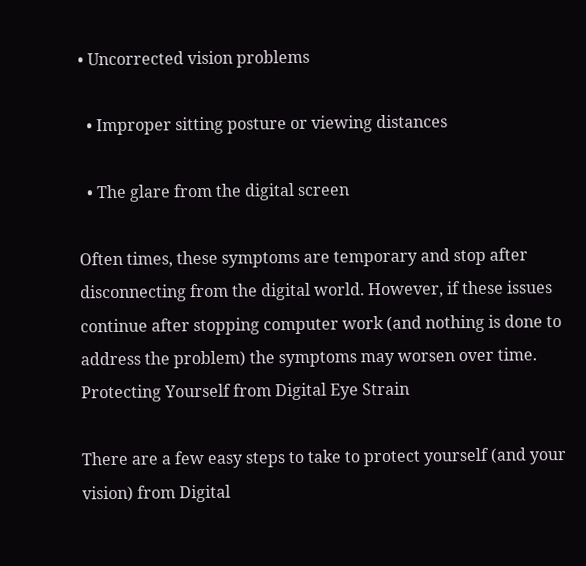• Uncorrected vision problems

  • Improper sitting posture or viewing distances

  • The glare from the digital screen

Often times, these symptoms are temporary and stop after disconnecting from the digital world. However, if these issues continue after stopping computer work (and nothing is done to address the problem) the symptoms may worsen over time. Protecting Yourself from Digital Eye Strain

There are a few easy steps to take to protect yourself (and your vision) from Digital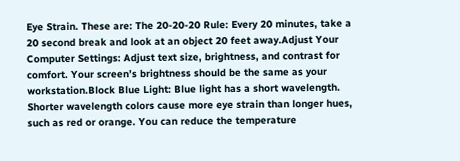Eye Strain. These are: The 20-20-20 Rule: Every 20 minutes, take a 20 second break and look at an object 20 feet away.Adjust Your Computer Settings: Adjust text size, brightness, and contrast for comfort. Your screen’s brightness should be the same as your workstation.Block Blue Light: Blue light has a short wavelength. Shorter wavelength colors cause more eye strain than longer hues, such as red or orange. You can reduce the temperature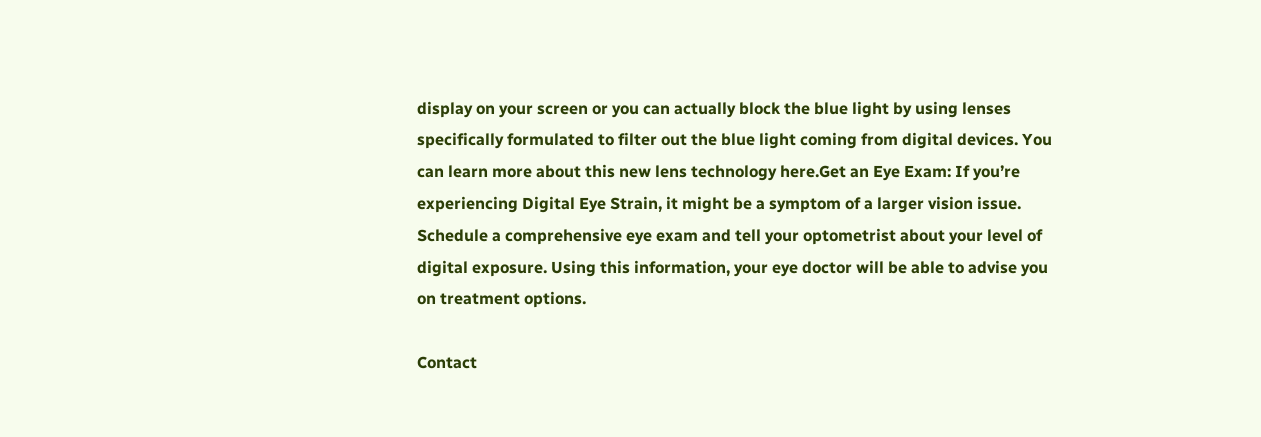display on your screen or you can actually block the blue light by using lenses specifically formulated to filter out the blue light coming from digital devices. You can learn more about this new lens technology here.Get an Eye Exam: If you’re experiencing Digital Eye Strain, it might be a symptom of a larger vision issue. Schedule a comprehensive eye exam and tell your optometrist about your level of digital exposure. Using this information, your eye doctor will be able to advise you on treatment options.

Contact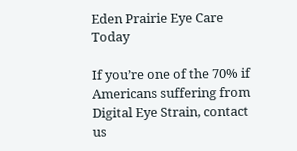Eden Prairie Eye Care Today

If you’re one of the 70% if Americans suffering from Digital Eye Strain, contact us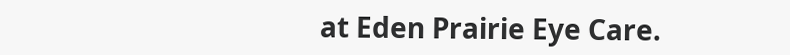at Eden Prairie Eye Care.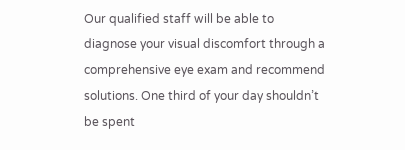Our qualified staff will be able to diagnose your visual discomfort through a comprehensive eye exam and recommend solutions. One third of your day shouldn’t be spent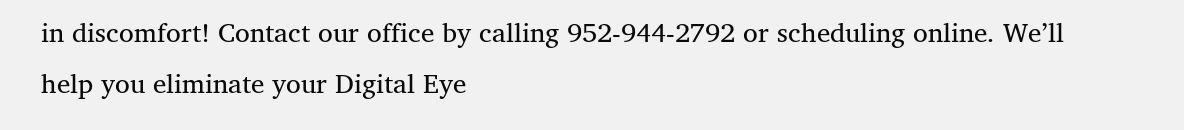in discomfort! Contact our office by calling 952-944-2792 or scheduling online. We’ll help you eliminate your Digital Eye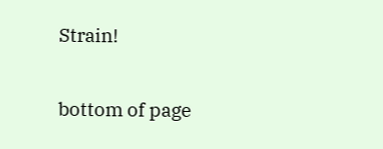Strain!


bottom of page